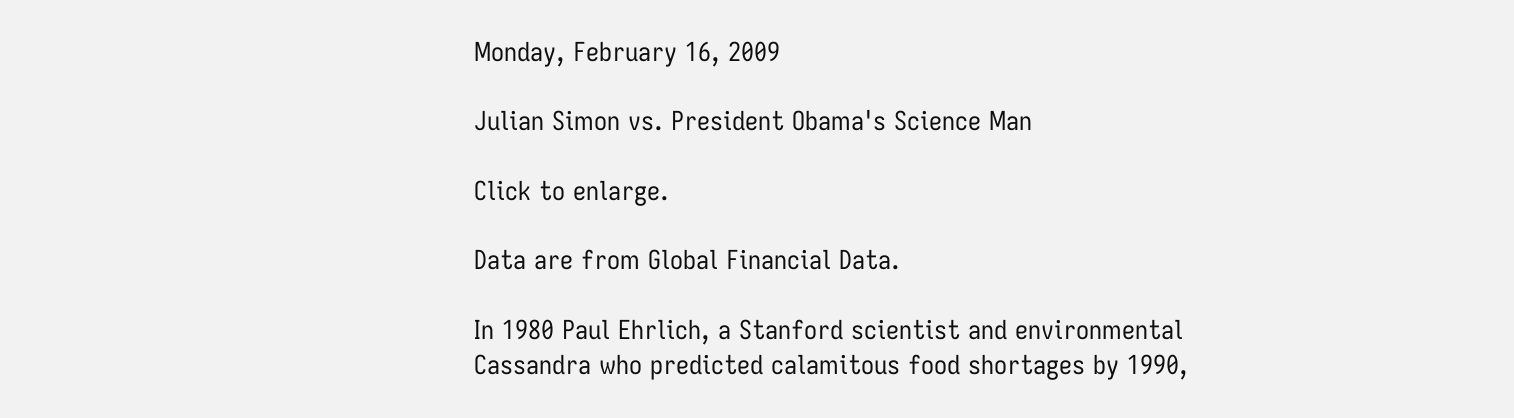Monday, February 16, 2009

Julian Simon vs. President Obama's Science Man

Click to enlarge.

Data are from Global Financial Data.

In 1980 Paul Ehrlich, a Stanford scientist and environmental Cassandra who predicted calamitous food shortages by 1990,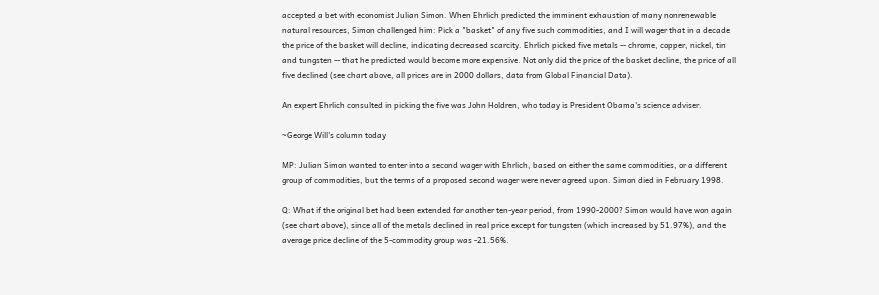accepted a bet with economist Julian Simon. When Ehrlich predicted the imminent exhaustion of many nonrenewable natural resources, Simon challenged him: Pick a "basket" of any five such commodities, and I will wager that in a decade the price of the basket will decline, indicating decreased scarcity. Ehrlich picked five metals -- chrome, copper, nickel, tin and tungsten -- that he predicted would become more expensive. Not only did the price of the basket decline, the price of all five declined (see chart above, all prices are in 2000 dollars, data from Global Financial Data).

An expert Ehrlich consulted in picking the five was John Holdren, who today is President Obama's science adviser.

~George Will's column today

MP: Julian Simon wanted to enter into a second wager with Ehrlich, based on either the same commodities, or a different group of commodities, but the terms of a proposed second wager were never agreed upon. Simon died in February 1998.

Q: What if the original bet had been extended for another ten-year period, from 1990-2000? Simon would have won again (see chart above), since all of the metals declined in real price except for tungsten (which increased by 51.97%), and the average price decline of the 5-commodity group was -21.56%.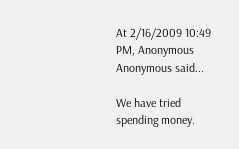At 2/16/2009 10:49 PM, Anonymous Anonymous said...

We have tried spending money.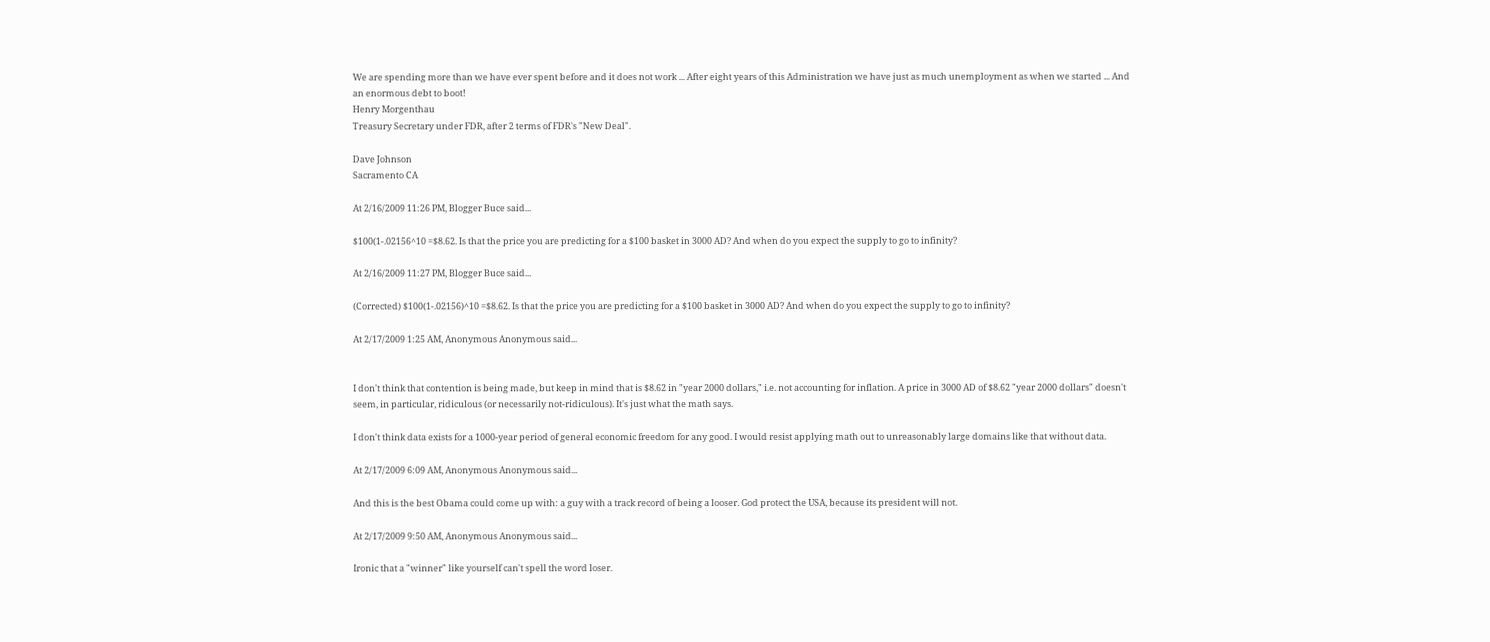We are spending more than we have ever spent before and it does not work ... After eight years of this Administration we have just as much unemployment as when we started ... And an enormous debt to boot!
Henry Morgenthau
Treasury Secretary under FDR, after 2 terms of FDR's "New Deal".

Dave Johnson
Sacramento CA

At 2/16/2009 11:26 PM, Blogger Buce said...

$100(1-.02156^10 =$8.62. Is that the price you are predicting for a $100 basket in 3000 AD? And when do you expect the supply to go to infinity?

At 2/16/2009 11:27 PM, Blogger Buce said...

(Corrected) $100(1-.02156)^10 =$8.62. Is that the price you are predicting for a $100 basket in 3000 AD? And when do you expect the supply to go to infinity?

At 2/17/2009 1:25 AM, Anonymous Anonymous said...


I don't think that contention is being made, but keep in mind that is $8.62 in "year 2000 dollars," i.e. not accounting for inflation. A price in 3000 AD of $8.62 "year 2000 dollars" doesn't seem, in particular, ridiculous (or necessarily not-ridiculous). It's just what the math says.

I don't think data exists for a 1000-year period of general economic freedom for any good. I would resist applying math out to unreasonably large domains like that without data.

At 2/17/2009 6:09 AM, Anonymous Anonymous said...

And this is the best Obama could come up with: a guy with a track record of being a looser. God protect the USA, because its president will not.

At 2/17/2009 9:50 AM, Anonymous Anonymous said...

Ironic that a "winner" like yourself can't spell the word loser.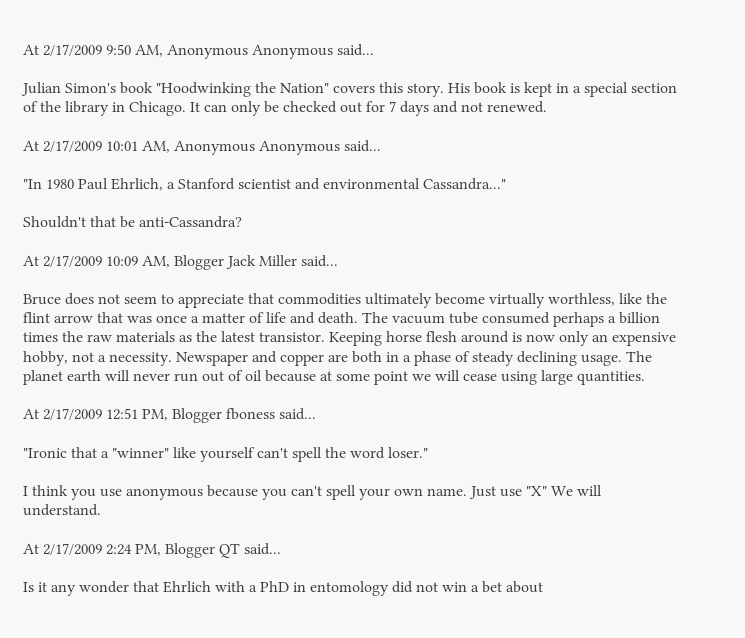At 2/17/2009 9:50 AM, Anonymous Anonymous said...

Julian Simon's book "Hoodwinking the Nation" covers this story. His book is kept in a special section of the library in Chicago. It can only be checked out for 7 days and not renewed.

At 2/17/2009 10:01 AM, Anonymous Anonymous said...

"In 1980 Paul Ehrlich, a Stanford scientist and environmental Cassandra..."

Shouldn't that be anti-Cassandra?

At 2/17/2009 10:09 AM, Blogger Jack Miller said...

Bruce does not seem to appreciate that commodities ultimately become virtually worthless, like the flint arrow that was once a matter of life and death. The vacuum tube consumed perhaps a billion times the raw materials as the latest transistor. Keeping horse flesh around is now only an expensive hobby, not a necessity. Newspaper and copper are both in a phase of steady declining usage. The planet earth will never run out of oil because at some point we will cease using large quantities.

At 2/17/2009 12:51 PM, Blogger fboness said...

"Ironic that a "winner" like yourself can't spell the word loser."

I think you use anonymous because you can't spell your own name. Just use "X" We will understand.

At 2/17/2009 2:24 PM, Blogger QT said...

Is it any wonder that Ehrlich with a PhD in entomology did not win a bet about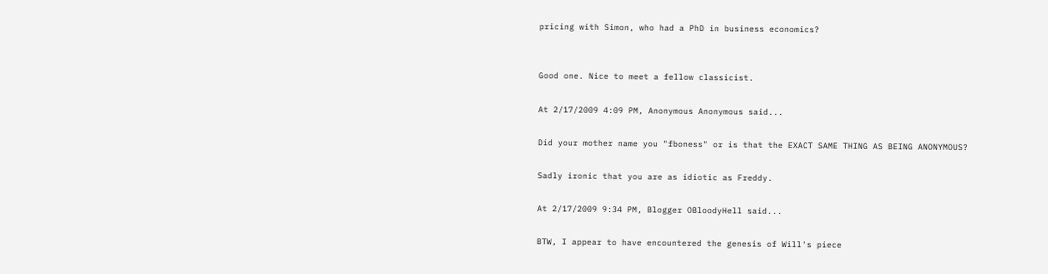pricing with Simon, who had a PhD in business economics?


Good one. Nice to meet a fellow classicist.

At 2/17/2009 4:09 PM, Anonymous Anonymous said...

Did your mother name you "fboness" or is that the EXACT SAME THING AS BEING ANONYMOUS?

Sadly ironic that you are as idiotic as Freddy.

At 2/17/2009 9:34 PM, Blogger OBloodyHell said...

BTW, I appear to have encountered the genesis of Will's piece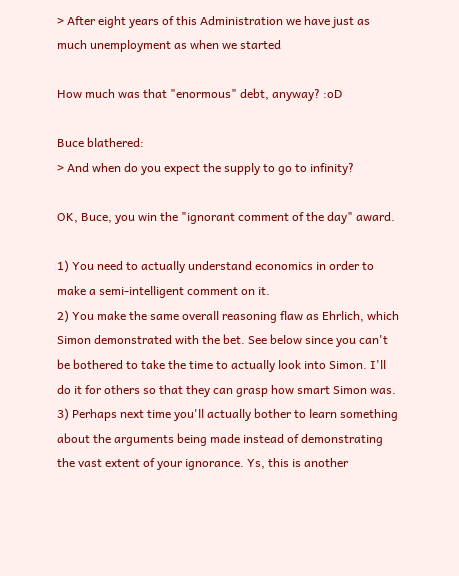> After eight years of this Administration we have just as much unemployment as when we started

How much was that "enormous" debt, anyway? :oD

Buce blathered:
> And when do you expect the supply to go to infinity?

OK, Buce, you win the "ignorant comment of the day" award.

1) You need to actually understand economics in order to make a semi-intelligent comment on it.
2) You make the same overall reasoning flaw as Ehrlich, which Simon demonstrated with the bet. See below since you can't be bothered to take the time to actually look into Simon. I'll do it for others so that they can grasp how smart Simon was.
3) Perhaps next time you'll actually bother to learn something about the arguments being made instead of demonstrating the vast extent of your ignorance. Ys, this is another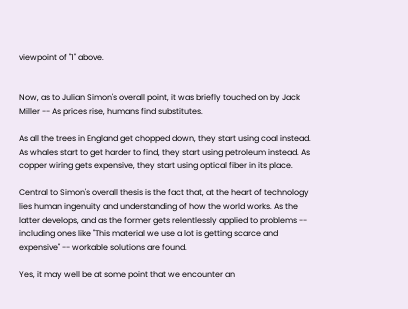viewpoint of "1" above.


Now, as to Julian Simon's overall point, it was briefly touched on by Jack Miller -- As prices rise, humans find substitutes.

As all the trees in England get chopped down, they start using coal instead. As whales start to get harder to find, they start using petroleum instead. As copper wiring gets expensive, they start using optical fiber in its place.

Central to Simon's overall thesis is the fact that, at the heart of technology lies human ingenuity and understanding of how the world works. As the latter develops, and as the former gets relentlessly applied to problems -- including ones like "This material we use a lot is getting scarce and expensive" -- workable solutions are found.

Yes, it may well be at some point that we encounter an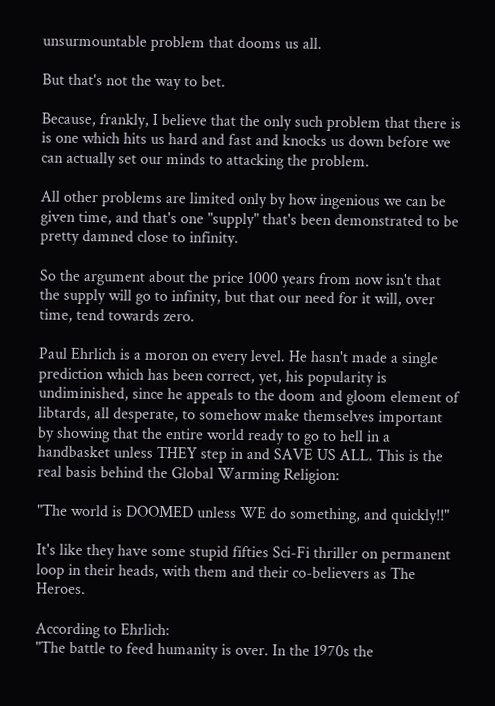unsurmountable problem that dooms us all.

But that's not the way to bet.

Because, frankly, I believe that the only such problem that there is is one which hits us hard and fast and knocks us down before we can actually set our minds to attacking the problem.

All other problems are limited only by how ingenious we can be given time, and that's one "supply" that's been demonstrated to be pretty damned close to infinity.

So the argument about the price 1000 years from now isn't that the supply will go to infinity, but that our need for it will, over time, tend towards zero.

Paul Ehrlich is a moron on every level. He hasn't made a single prediction which has been correct, yet, his popularity is undiminished, since he appeals to the doom and gloom element of libtards, all desperate, to somehow make themselves important by showing that the entire world ready to go to hell in a handbasket unless THEY step in and SAVE US ALL. This is the real basis behind the Global Warming Religion:

"The world is DOOMED unless WE do something, and quickly!!"

It's like they have some stupid fifties Sci-Fi thriller on permanent loop in their heads, with them and their co-believers as The Heroes.

According to Ehrlich:
"The battle to feed humanity is over. In the 1970s the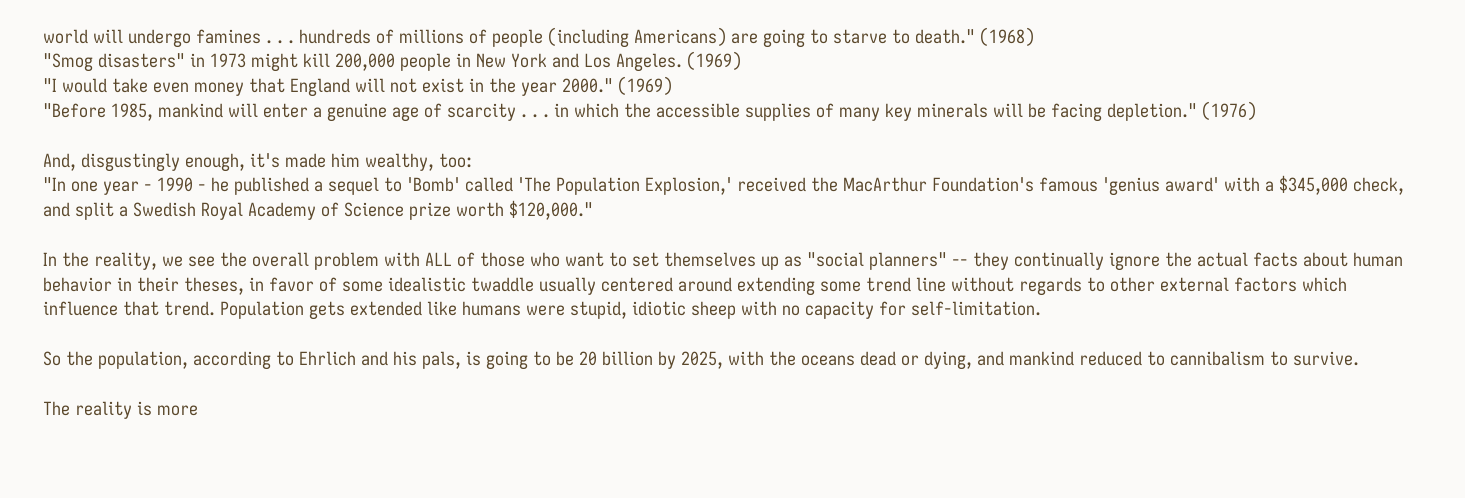world will undergo famines . . . hundreds of millions of people (including Americans) are going to starve to death." (1968)
"Smog disasters" in 1973 might kill 200,000 people in New York and Los Angeles. (1969)
"I would take even money that England will not exist in the year 2000." (1969)
"Before 1985, mankind will enter a genuine age of scarcity . . . in which the accessible supplies of many key minerals will be facing depletion." (1976)

And, disgustingly enough, it's made him wealthy, too:
"In one year - 1990 - he published a sequel to 'Bomb' called 'The Population Explosion,' received the MacArthur Foundation's famous 'genius award' with a $345,000 check, and split a Swedish Royal Academy of Science prize worth $120,000."

In the reality, we see the overall problem with ALL of those who want to set themselves up as "social planners" -- they continually ignore the actual facts about human behavior in their theses, in favor of some idealistic twaddle usually centered around extending some trend line without regards to other external factors which influence that trend. Population gets extended like humans were stupid, idiotic sheep with no capacity for self-limitation.

So the population, according to Ehrlich and his pals, is going to be 20 billion by 2025, with the oceans dead or dying, and mankind reduced to cannibalism to survive.

The reality is more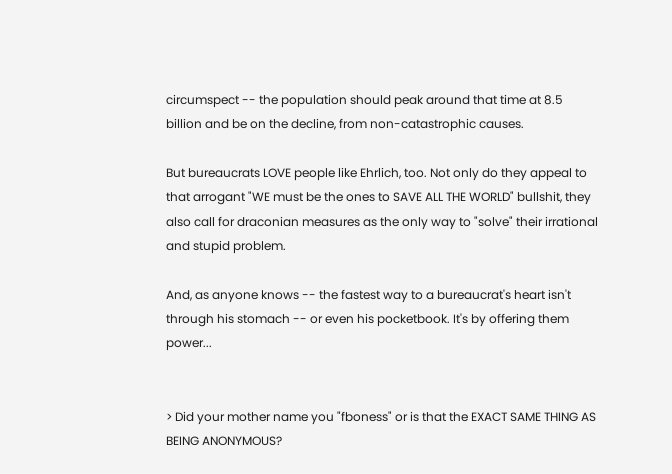circumspect -- the population should peak around that time at 8.5 billion and be on the decline, from non-catastrophic causes.

But bureaucrats LOVE people like Ehrlich, too. Not only do they appeal to that arrogant "WE must be the ones to SAVE ALL THE WORLD" bullshit, they also call for draconian measures as the only way to "solve" their irrational and stupid problem.

And, as anyone knows -- the fastest way to a bureaucrat's heart isn't through his stomach -- or even his pocketbook. It's by offering them power...


> Did your mother name you "fboness" or is that the EXACT SAME THING AS BEING ANONYMOUS?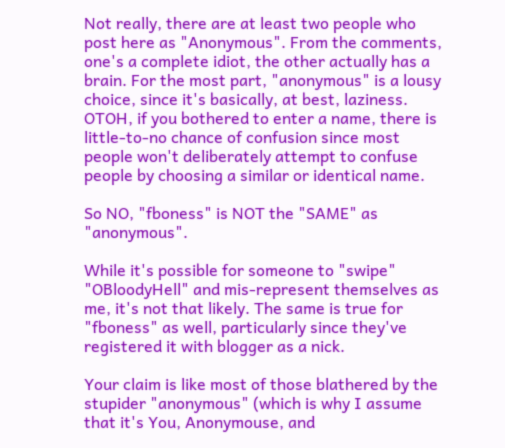Not really, there are at least two people who post here as "Anonymous". From the comments, one's a complete idiot, the other actually has a brain. For the most part, "anonymous" is a lousy choice, since it's basically, at best, laziness. OTOH, if you bothered to enter a name, there is little-to-no chance of confusion since most people won't deliberately attempt to confuse people by choosing a similar or identical name.

So NO, "fboness" is NOT the "SAME" as "anonymous".

While it's possible for someone to "swipe" "OBloodyHell" and mis-represent themselves as me, it's not that likely. The same is true for "fboness" as well, particularly since they've registered it with blogger as a nick.

Your claim is like most of those blathered by the stupider "anonymous" (which is why I assume that it's You, Anonymouse, and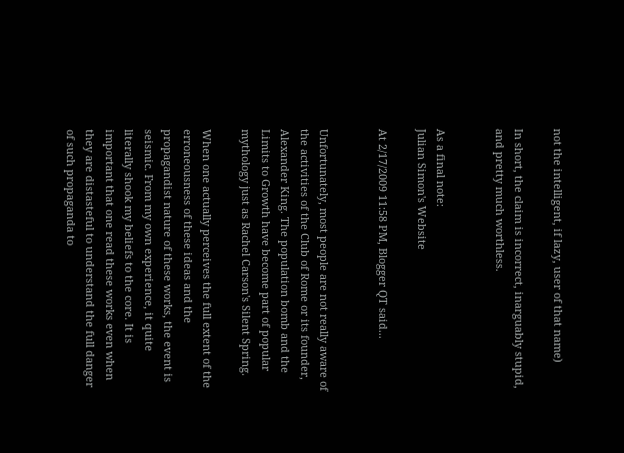not the intelligent, if lazy, user of that name)

In short, the claim is incorrect, inarguably stupid, and pretty much worthless.


As a final note:
Julian Simon's Website

At 2/17/2009 11:58 PM, Blogger QT said...


Unfortunately, most people are not really aware of the activities of the Club of Rome or its founder, Alexander King. The population bomb and the Limits to Growth have become part of popular mythology just as Rachel Carson's Silent Spring.

When one actually perceives the full extent of the erroneousness of these ideas and the propagandist nature of these works, the event is seismic. From my own experience, it quite literally shook my beliefs to the core. It is important that one read these works even when they are distasteful to understand the full danger of such propaganda to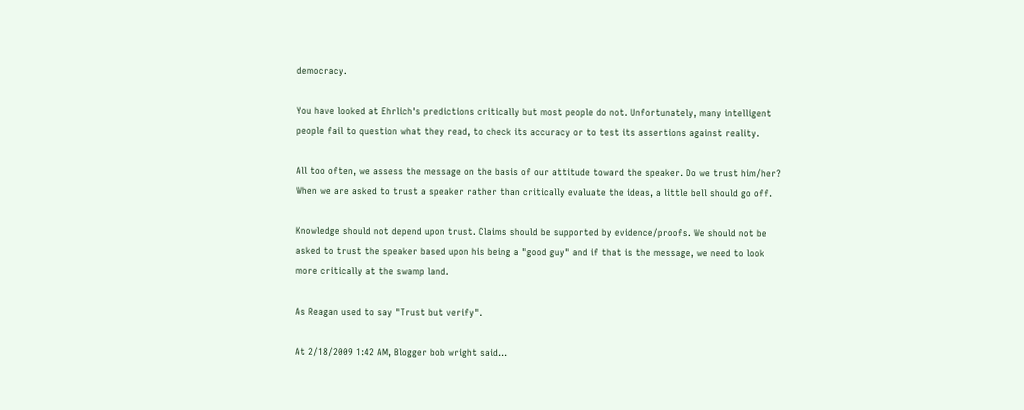democracy.

You have looked at Ehrlich's predictions critically but most people do not. Unfortunately, many intelligent people fail to question what they read, to check its accuracy or to test its assertions against reality.

All too often, we assess the message on the basis of our attitude toward the speaker. Do we trust him/her? When we are asked to trust a speaker rather than critically evaluate the ideas, a little bell should go off.

Knowledge should not depend upon trust. Claims should be supported by evidence/proofs. We should not be asked to trust the speaker based upon his being a "good guy" and if that is the message, we need to look more critically at the swamp land.

As Reagan used to say "Trust but verify".

At 2/18/2009 1:42 AM, Blogger bob wright said...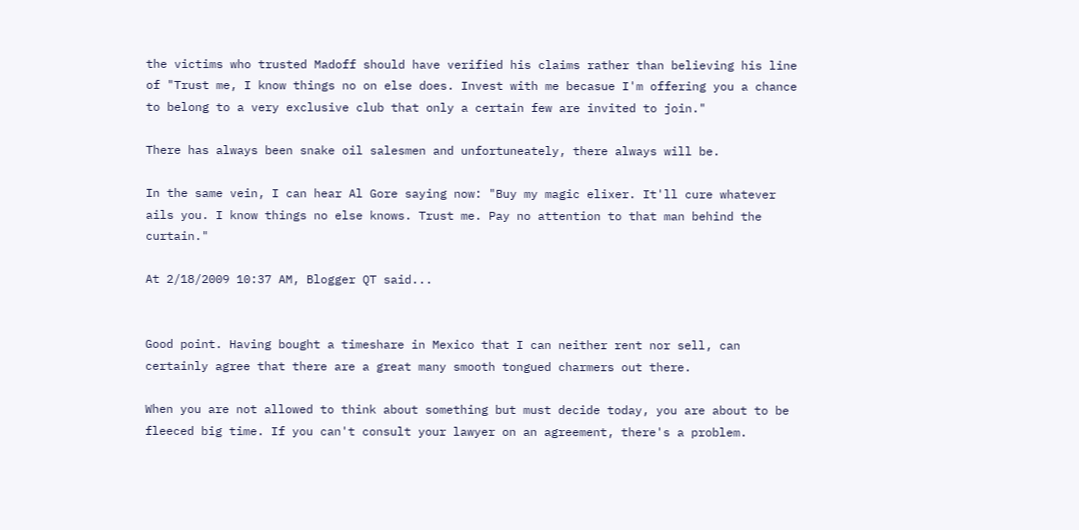the victims who trusted Madoff should have verified his claims rather than believing his line of "Trust me, I know things no on else does. Invest with me becasue I'm offering you a chance to belong to a very exclusive club that only a certain few are invited to join."

There has always been snake oil salesmen and unfortuneately, there always will be.

In the same vein, I can hear Al Gore saying now: "Buy my magic elixer. It'll cure whatever ails you. I know things no else knows. Trust me. Pay no attention to that man behind the curtain."

At 2/18/2009 10:37 AM, Blogger QT said...


Good point. Having bought a timeshare in Mexico that I can neither rent nor sell, can certainly agree that there are a great many smooth tongued charmers out there.

When you are not allowed to think about something but must decide today, you are about to be fleeced big time. If you can't consult your lawyer on an agreement, there's a problem.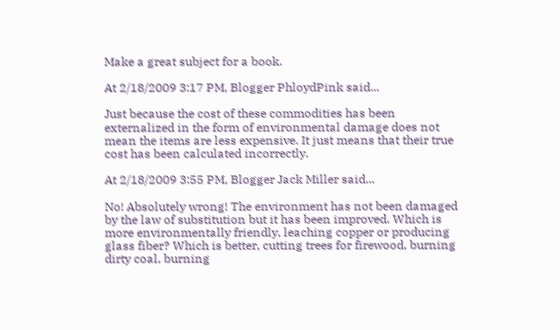Make a great subject for a book.

At 2/18/2009 3:17 PM, Blogger PhloydPink said...

Just because the cost of these commodities has been externalized in the form of environmental damage does not mean the items are less expensive. It just means that their true cost has been calculated incorrectly.

At 2/18/2009 3:55 PM, Blogger Jack Miller said...

No! Absolutely wrong! The environment has not been damaged by the law of substitution but it has been improved. Which is more environmentally friendly, leaching copper or producing glass fiber? Which is better, cutting trees for firewood, burning dirty coal, burning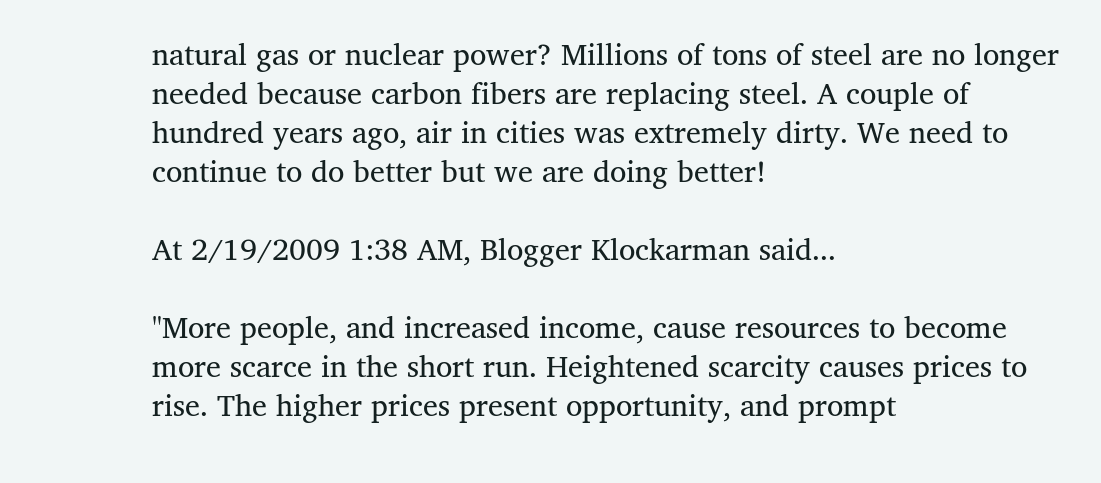natural gas or nuclear power? Millions of tons of steel are no longer needed because carbon fibers are replacing steel. A couple of hundred years ago, air in cities was extremely dirty. We need to continue to do better but we are doing better!

At 2/19/2009 1:38 AM, Blogger Klockarman said...

"More people, and increased income, cause resources to become more scarce in the short run. Heightened scarcity causes prices to rise. The higher prices present opportunity, and prompt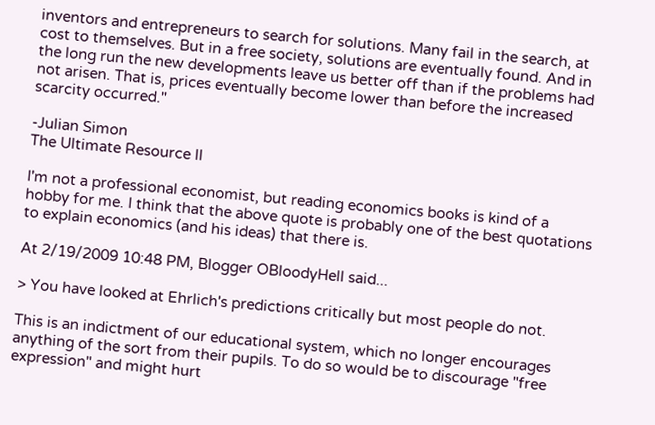inventors and entrepreneurs to search for solutions. Many fail in the search, at cost to themselves. But in a free society, solutions are eventually found. And in the long run the new developments leave us better off than if the problems had not arisen. That is, prices eventually become lower than before the increased scarcity occurred."

-Julian Simon
The Ultimate Resource II

I'm not a professional economist, but reading economics books is kind of a hobby for me. I think that the above quote is probably one of the best quotations to explain economics (and his ideas) that there is.

At 2/19/2009 10:48 PM, Blogger OBloodyHell said...

> You have looked at Ehrlich's predictions critically but most people do not.

This is an indictment of our educational system, which no longer encourages anything of the sort from their pupils. To do so would be to discourage "free expression" and might hurt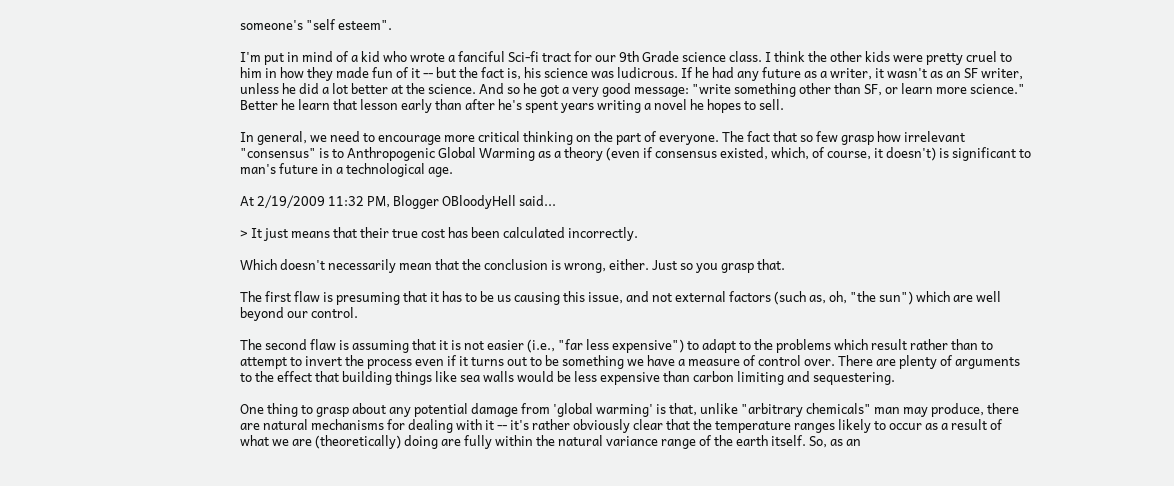someone's "self esteem".

I'm put in mind of a kid who wrote a fanciful Sci-fi tract for our 9th Grade science class. I think the other kids were pretty cruel to him in how they made fun of it -- but the fact is, his science was ludicrous. If he had any future as a writer, it wasn't as an SF writer, unless he did a lot better at the science. And so he got a very good message: "write something other than SF, or learn more science." Better he learn that lesson early than after he's spent years writing a novel he hopes to sell.

In general, we need to encourage more critical thinking on the part of everyone. The fact that so few grasp how irrelevant "consensus" is to Anthropogenic Global Warming as a theory (even if consensus existed, which, of course, it doesn't) is significant to man's future in a technological age.

At 2/19/2009 11:32 PM, Blogger OBloodyHell said...

> It just means that their true cost has been calculated incorrectly.

Which doesn't necessarily mean that the conclusion is wrong, either. Just so you grasp that.

The first flaw is presuming that it has to be us causing this issue, and not external factors (such as, oh, "the sun") which are well beyond our control.

The second flaw is assuming that it is not easier (i.e., "far less expensive") to adapt to the problems which result rather than to attempt to invert the process even if it turns out to be something we have a measure of control over. There are plenty of arguments to the effect that building things like sea walls would be less expensive than carbon limiting and sequestering.

One thing to grasp about any potential damage from 'global warming' is that, unlike "arbitrary chemicals" man may produce, there are natural mechanisms for dealing with it -- it's rather obviously clear that the temperature ranges likely to occur as a result of what we are (theoretically) doing are fully within the natural variance range of the earth itself. So, as an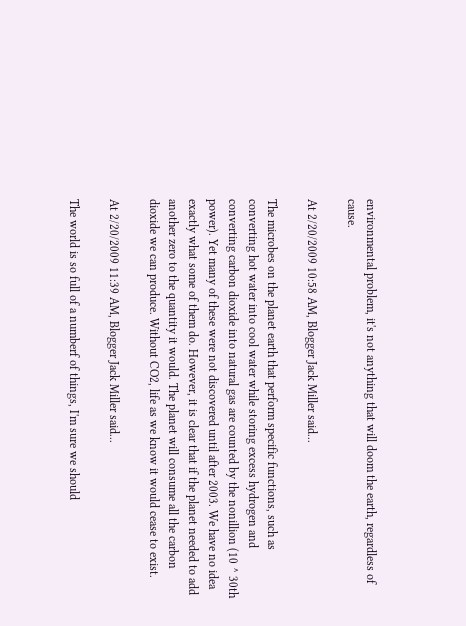environmental problem, it's not anything that will doom the earth, regardless of cause.

At 2/20/2009 10:58 AM, Blogger Jack Miller said...

The microbes on the planet earth that perform specific functions, such as converting hot water into cool water while storing excess hydrogen and converting carbon dioxide into natural gas are counted by the nonillion (10 ^ 30th power). Yet many of these were not discovered until after 2003. We have no idea exactly what some of them do. However, it is clear that if the planet needed to add another zero to the quantity it would. The planet will consume all the carbon dioxide we can produce. Without CO2, life as we know it would cease to exist.

At 2/20/2009 11:39 AM, Blogger Jack Miller said...

The world is so full of a numberf of things, I'm sure we should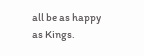all be as happy as Kings.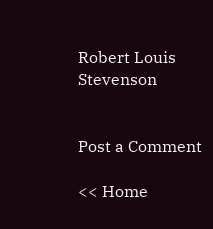Robert Louis Stevenson


Post a Comment

<< Home